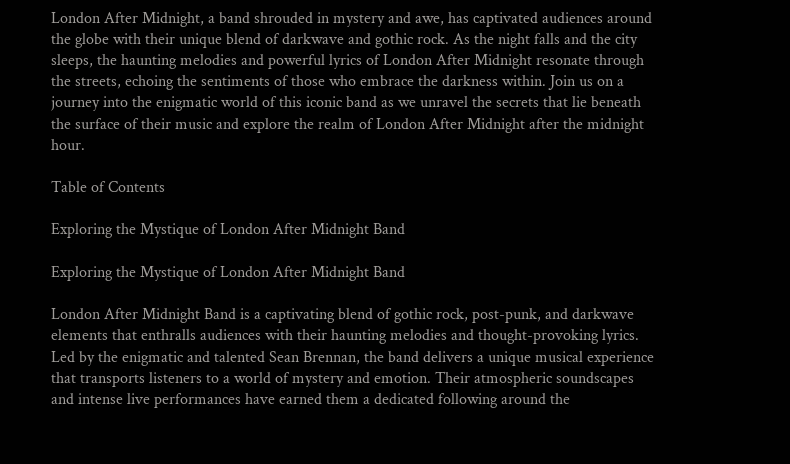London After Midnight, a band shrouded in mystery and awe, has captivated audiences around the globe with their unique blend of darkwave and gothic rock. As the night falls and the city sleeps, the haunting melodies and powerful lyrics of London After Midnight resonate through the streets, echoing the sentiments of those who embrace the darkness within. Join us on a journey into the enigmatic world of this iconic band as we unravel the secrets that lie beneath the surface of their music and explore the realm of London After Midnight after the midnight hour.

Table of Contents

Exploring the Mystique of London After Midnight Band

Exploring the Mystique of London After Midnight Band

London After Midnight Band is a captivating blend of gothic rock, post-punk, and darkwave elements that enthralls audiences with their haunting melodies and thought-provoking lyrics. Led by the enigmatic and talented Sean Brennan, the band delivers a unique musical experience that transports listeners to a world of mystery and emotion. Their atmospheric soundscapes and intense live performances have earned them a dedicated following around the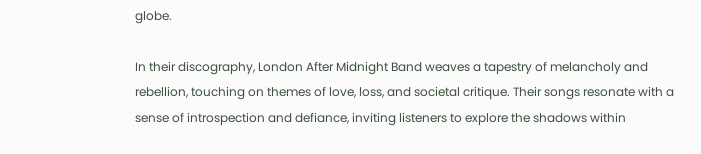globe.

In their discography, London After Midnight Band weaves a tapestry of melancholy and rebellion, touching on themes of love, loss, and societal critique. Their songs resonate with a sense of introspection and defiance, inviting listeners to explore the shadows within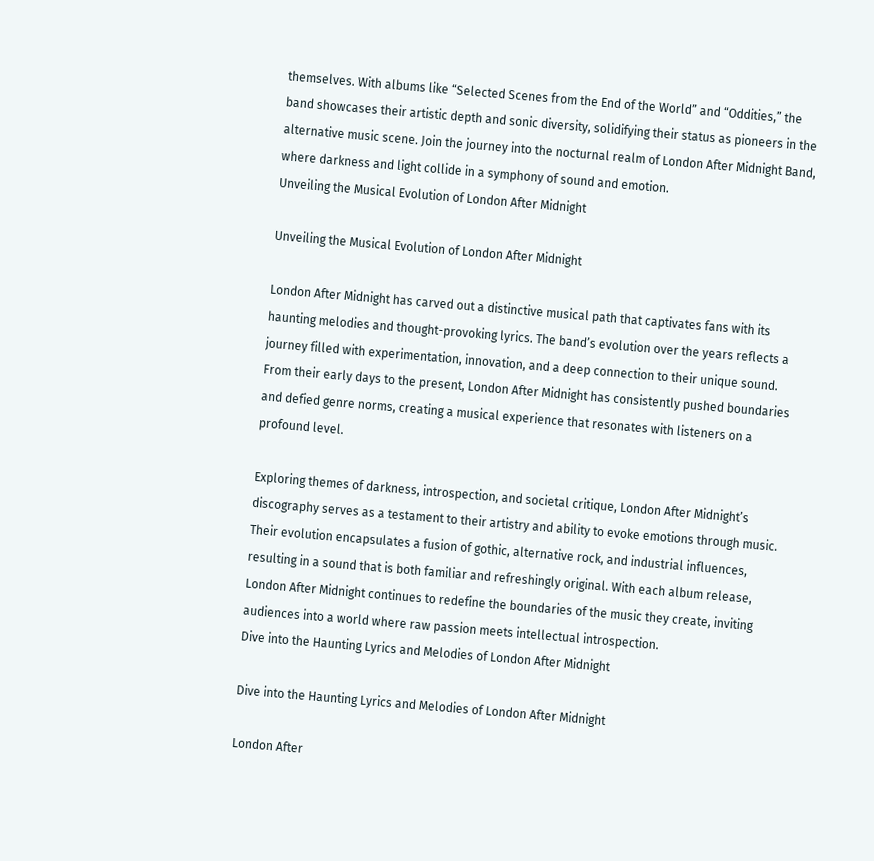themselves. With albums like “Selected Scenes from the End of the World” and “Oddities,” the band showcases their artistic depth and sonic diversity, solidifying their status as pioneers in the alternative music scene. Join the journey into the nocturnal realm of London After Midnight Band, where darkness and light collide in a symphony of sound and emotion.
Unveiling the Musical Evolution of London After Midnight

Unveiling the Musical Evolution of London After Midnight

London After Midnight has carved out a distinctive musical path that captivates fans with its haunting melodies and thought-provoking lyrics. The band’s evolution over the years reflects a journey filled with experimentation, innovation, and a deep connection to their unique sound. From their early days to the present, London After Midnight has consistently pushed boundaries and defied genre norms, creating a musical experience that resonates with listeners on a profound level.

Exploring themes of darkness, introspection, and societal critique, London After Midnight’s discography serves as a testament to their artistry and ability to evoke emotions through music. Their evolution encapsulates a fusion of gothic, alternative rock, and industrial influences, resulting in a sound that is both familiar and refreshingly original. With each album release, London After Midnight continues to redefine the boundaries of the music they create, inviting audiences into a world where raw passion meets intellectual introspection.
Dive into the Haunting Lyrics and Melodies of London After Midnight

Dive into the Haunting Lyrics and Melodies of London After Midnight

London After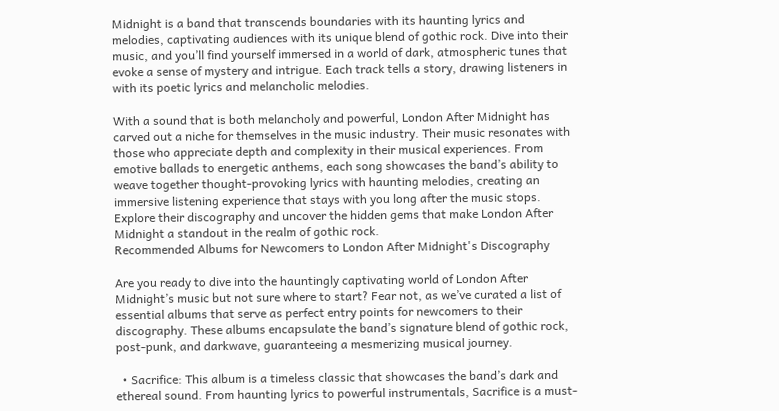Midnight is a band that transcends boundaries with its haunting lyrics and melodies, captivating audiences with its unique blend of gothic rock. Dive into their music, and you’ll find yourself immersed in a world of dark, atmospheric tunes that evoke a sense of mystery and intrigue. Each track tells a story, drawing listeners in with its poetic lyrics and melancholic melodies.

With a sound that is both melancholy and powerful, London After Midnight has carved out a niche for themselves in the music industry. Their music resonates with those who appreciate depth and complexity in their musical experiences. From emotive ballads to energetic anthems, each song showcases the band’s ability to weave together thought-provoking lyrics with haunting melodies, creating an immersive listening experience that stays with you long after the music stops. Explore their discography and uncover the hidden gems that make London After Midnight a standout in the realm of gothic rock.
Recommended Albums for Newcomers to London After Midnight's Discography

Are you ready to dive into the hauntingly captivating world of London After Midnight’s music but not sure where to start? Fear not, as we’ve curated a list of essential albums that serve as perfect entry points for newcomers to their discography. These albums encapsulate the band’s signature blend of gothic rock, post-punk, and darkwave, guaranteeing a mesmerizing musical journey.

  • Sacrifice: This album is a timeless classic that showcases the band’s dark and ethereal sound. From haunting lyrics to powerful instrumentals, Sacrifice is a must-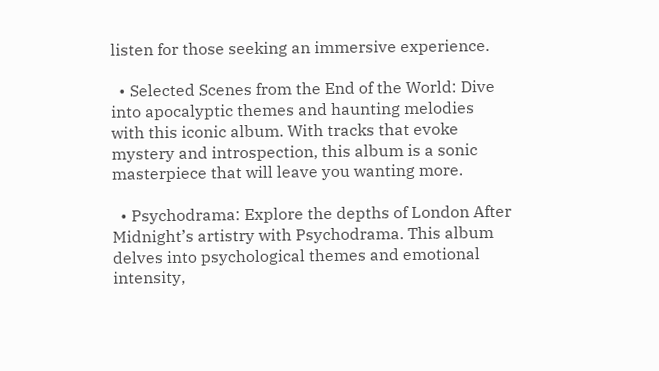listen for those seeking an immersive experience.

  • Selected Scenes from the End of the World: Dive into apocalyptic themes and haunting melodies with this iconic album. With tracks that evoke mystery and introspection, this album is a sonic masterpiece that will leave you wanting more.

  • Psychodrama: Explore the depths of London After Midnight’s artistry with Psychodrama. This album delves into psychological themes and emotional intensity,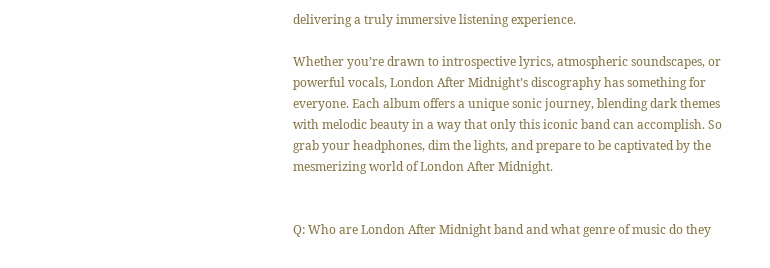delivering a truly immersive listening experience.

Whether you’re drawn to introspective lyrics, atmospheric soundscapes, or powerful vocals, London After Midnight’s discography has something for everyone. Each album offers a unique sonic journey, blending dark themes with melodic beauty in a way that only this iconic band can accomplish. So grab your headphones, dim the lights, and prepare to be captivated by the mesmerizing world of London After Midnight.


Q: Who are London After Midnight band and what genre of music do they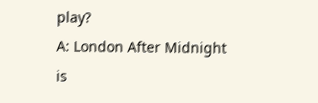play?
A: London After Midnight is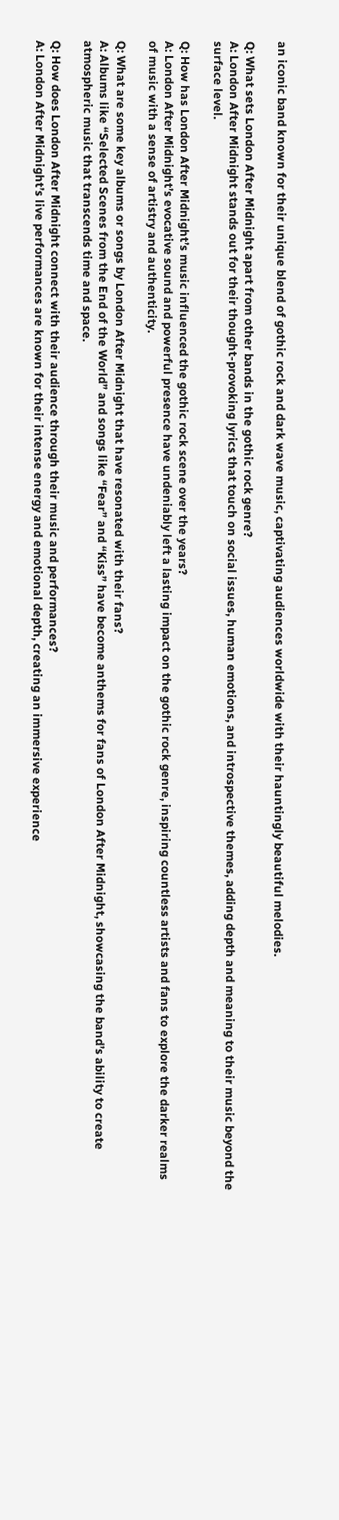an iconic band known for their unique blend of gothic rock and dark wave music, captivating audiences worldwide with their hauntingly beautiful melodies.

Q: What sets London After Midnight apart from other bands in the gothic rock genre?
A: London After Midnight stands out for their thought-provoking lyrics that touch on social issues, human emotions, and introspective themes, adding depth and meaning to their music beyond the surface level.

Q: How has London After Midnight’s music influenced the gothic rock scene over the years?
A: London After Midnight’s evocative sound and powerful presence have undeniably left a lasting impact on the gothic rock genre, inspiring countless artists and fans to explore the darker realms of music with a sense of artistry and authenticity.

Q: What are some key albums or songs by London After Midnight that have resonated with their fans?
A: Albums like “Selected Scenes from the End of the World” and songs like “Fear” and “Kiss” have become anthems for fans of London After Midnight, showcasing the band’s ability to create atmospheric music that transcends time and space.

Q: How does London After Midnight connect with their audience through their music and performances?
A: London After Midnight’s live performances are known for their intense energy and emotional depth, creating an immersive experience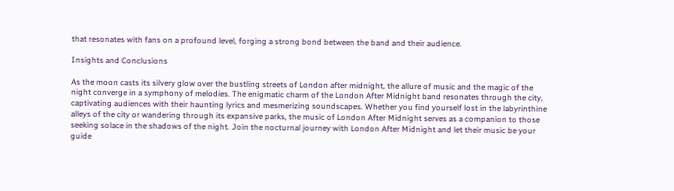that resonates with fans on a profound level, forging a strong bond between the band and their audience.

Insights and Conclusions

As the moon casts its silvery glow over the bustling streets of London after midnight, the allure of music and the magic of the night converge in a symphony of melodies. The enigmatic charm of the London After Midnight band resonates through the city, captivating audiences with their haunting lyrics and mesmerizing soundscapes. Whether you find yourself lost in the labyrinthine alleys of the city or wandering through its expansive parks, the music of London After Midnight serves as a companion to those seeking solace in the shadows of the night. Join the nocturnal journey with London After Midnight and let their music be your guide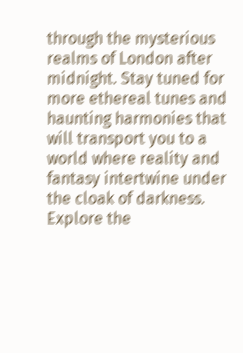through the mysterious realms of London after midnight. Stay tuned for more ethereal tunes and haunting harmonies that will transport you to a world where reality and fantasy intertwine under the cloak of darkness. Explore the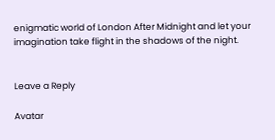enigmatic world of London After Midnight and let your imagination take flight in the shadows of the night.


Leave a Reply

Avatar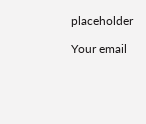placeholder

Your email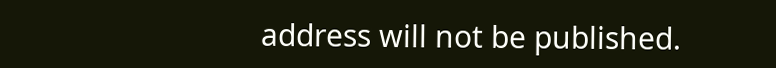address will not be published.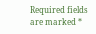Required fields are marked *